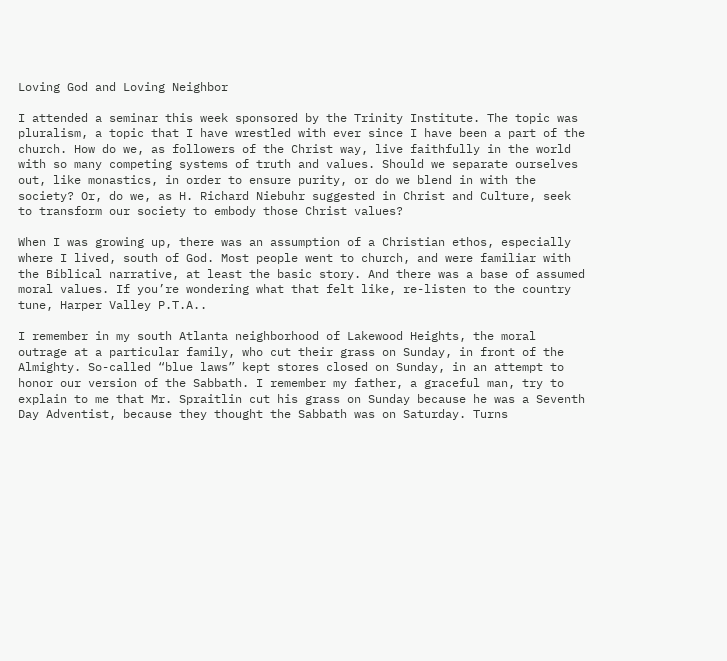Loving God and Loving Neighbor

I attended a seminar this week sponsored by the Trinity Institute. The topic was pluralism, a topic that I have wrestled with ever since I have been a part of the church. How do we, as followers of the Christ way, live faithfully in the world with so many competing systems of truth and values. Should we separate ourselves out, like monastics, in order to ensure purity, or do we blend in with the society? Or, do we, as H. Richard Niebuhr suggested in Christ and Culture, seek to transform our society to embody those Christ values?

When I was growing up, there was an assumption of a Christian ethos, especially where I lived, south of God. Most people went to church, and were familiar with the Biblical narrative, at least the basic story. And there was a base of assumed moral values. If you’re wondering what that felt like, re-listen to the country tune, Harper Valley P.T.A..

I remember in my south Atlanta neighborhood of Lakewood Heights, the moral outrage at a particular family, who cut their grass on Sunday, in front of the Almighty. So-called “blue laws” kept stores closed on Sunday, in an attempt to honor our version of the Sabbath. I remember my father, a graceful man, try to explain to me that Mr. Spraitlin cut his grass on Sunday because he was a Seventh Day Adventist, because they thought the Sabbath was on Saturday. Turns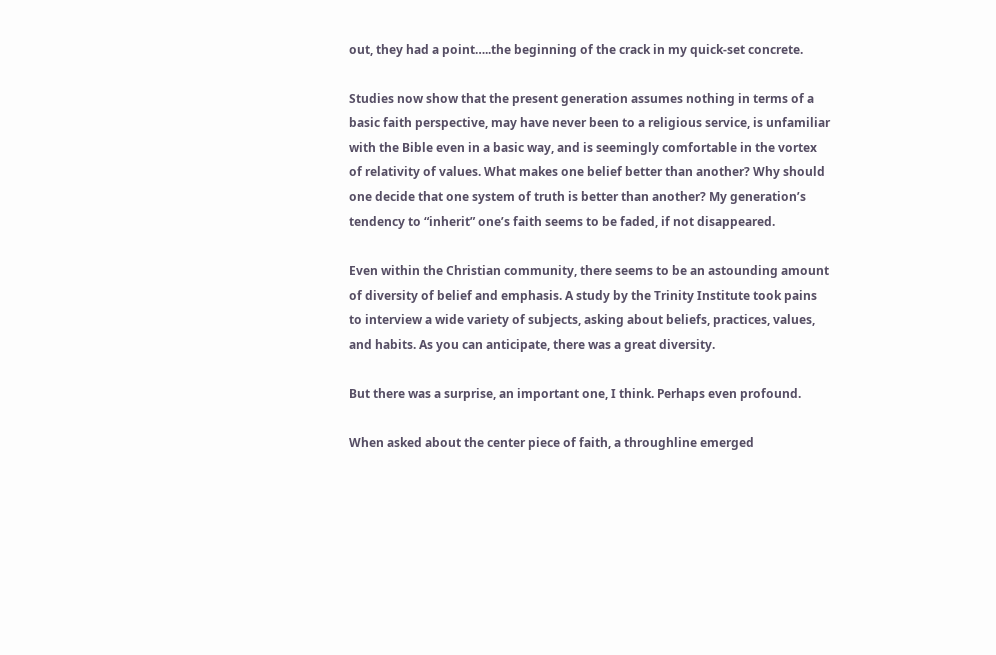out, they had a point…..the beginning of the crack in my quick-set concrete.

Studies now show that the present generation assumes nothing in terms of a basic faith perspective, may have never been to a religious service, is unfamiliar with the Bible even in a basic way, and is seemingly comfortable in the vortex of relativity of values. What makes one belief better than another? Why should one decide that one system of truth is better than another? My generation’s tendency to “inherit” one’s faith seems to be faded, if not disappeared.

Even within the Christian community, there seems to be an astounding amount of diversity of belief and emphasis. A study by the Trinity Institute took pains to interview a wide variety of subjects, asking about beliefs, practices, values, and habits. As you can anticipate, there was a great diversity.

But there was a surprise, an important one, I think. Perhaps even profound.

When asked about the center piece of faith, a throughline emerged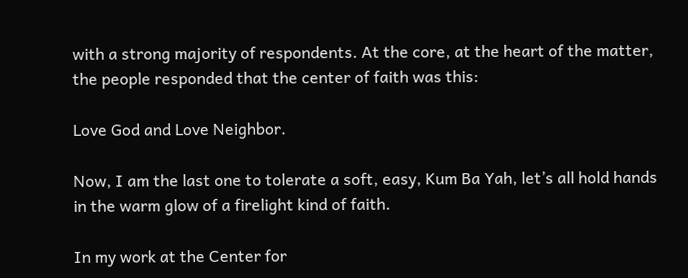with a strong majority of respondents. At the core, at the heart of the matter, the people responded that the center of faith was this:

Love God and Love Neighbor.

Now, I am the last one to tolerate a soft, easy, Kum Ba Yah, let’s all hold hands in the warm glow of a firelight kind of faith.

In my work at the Center for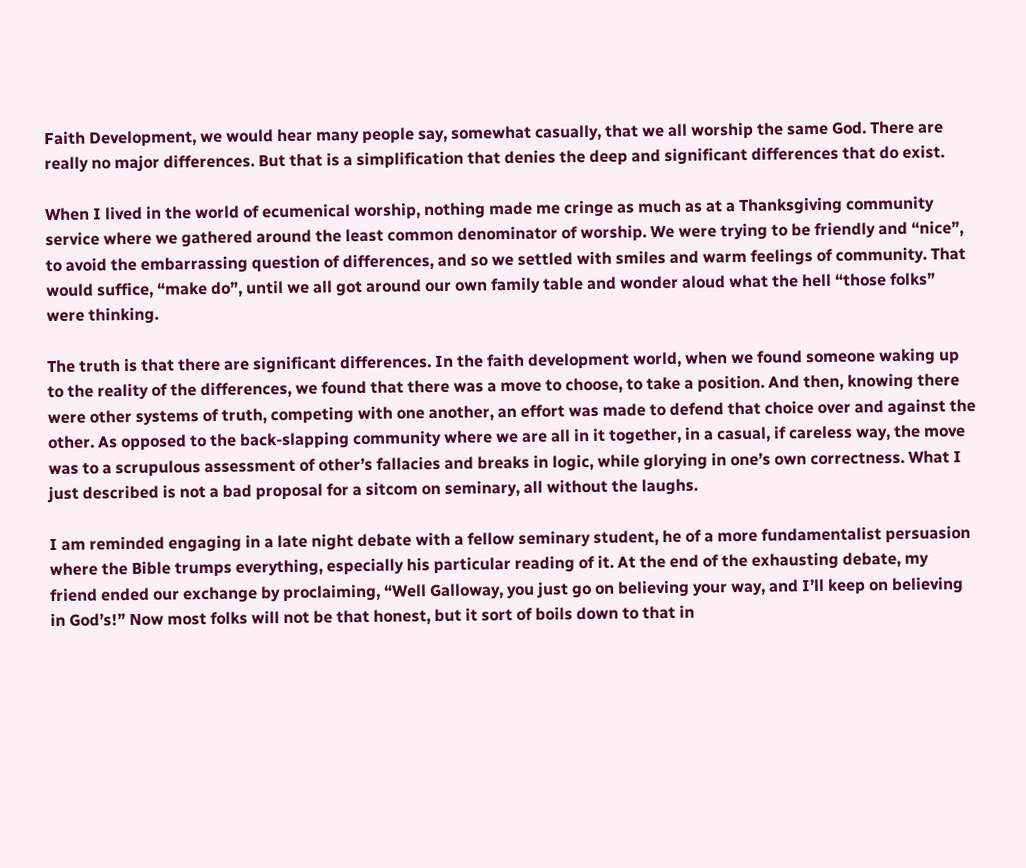Faith Development, we would hear many people say, somewhat casually, that we all worship the same God. There are really no major differences. But that is a simplification that denies the deep and significant differences that do exist.

When I lived in the world of ecumenical worship, nothing made me cringe as much as at a Thanksgiving community service where we gathered around the least common denominator of worship. We were trying to be friendly and “nice”, to avoid the embarrassing question of differences, and so we settled with smiles and warm feelings of community. That would suffice, “make do”, until we all got around our own family table and wonder aloud what the hell “those folks” were thinking.

The truth is that there are significant differences. In the faith development world, when we found someone waking up to the reality of the differences, we found that there was a move to choose, to take a position. And then, knowing there were other systems of truth, competing with one another, an effort was made to defend that choice over and against the other. As opposed to the back-slapping community where we are all in it together, in a casual, if careless way, the move was to a scrupulous assessment of other’s fallacies and breaks in logic, while glorying in one’s own correctness. What I just described is not a bad proposal for a sitcom on seminary, all without the laughs.

I am reminded engaging in a late night debate with a fellow seminary student, he of a more fundamentalist persuasion where the Bible trumps everything, especially his particular reading of it. At the end of the exhausting debate, my friend ended our exchange by proclaiming, “Well Galloway, you just go on believing your way, and I’ll keep on believing in God’s!” Now most folks will not be that honest, but it sort of boils down to that in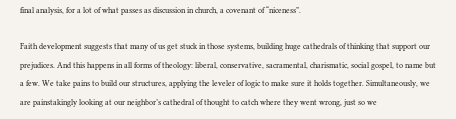final analysis, for a lot of what passes as discussion in church, a covenant of “niceness”.

Faith development suggests that many of us get stuck in those systems, building huge cathedrals of thinking that support our prejudices. And this happens in all forms of theology: liberal, conservative, sacramental, charismatic, social gospel, to name but a few. We take pains to build our structures, applying the leveler of logic to make sure it holds together. Simultaneously, we are painstakingly looking at our neighbor’s cathedral of thought to catch where they went wrong, just so we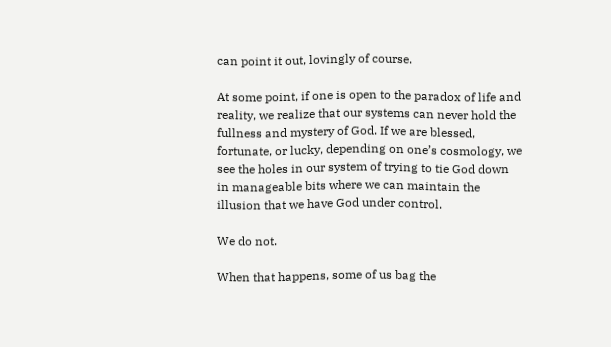can point it out, lovingly of course.

At some point, if one is open to the paradox of life and reality, we realize that our systems can never hold the fullness and mystery of God. If we are blessed, fortunate, or lucky, depending on one’s cosmology, we see the holes in our system of trying to tie God down in manageable bits where we can maintain the illusion that we have God under control.

We do not.

When that happens, some of us bag the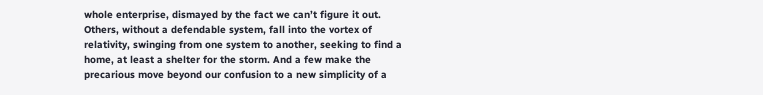whole enterprise, dismayed by the fact we can’t figure it out. Others, without a defendable system, fall into the vortex of relativity, swinging from one system to another, seeking to find a home, at least a shelter for the storm. And a few make the precarious move beyond our confusion to a new simplicity of a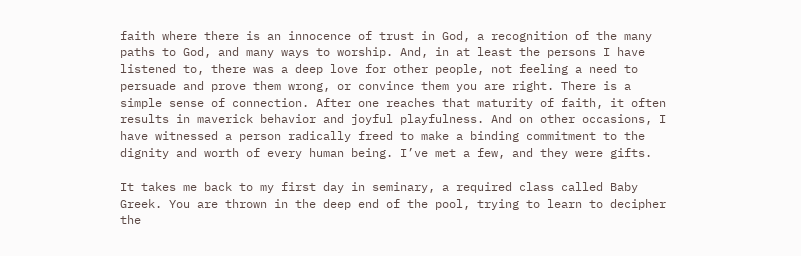faith where there is an innocence of trust in God, a recognition of the many paths to God, and many ways to worship. And, in at least the persons I have listened to, there was a deep love for other people, not feeling a need to persuade and prove them wrong, or convince them you are right. There is a simple sense of connection. After one reaches that maturity of faith, it often results in maverick behavior and joyful playfulness. And on other occasions, I have witnessed a person radically freed to make a binding commitment to the dignity and worth of every human being. I’ve met a few, and they were gifts.

It takes me back to my first day in seminary, a required class called Baby Greek. You are thrown in the deep end of the pool, trying to learn to decipher the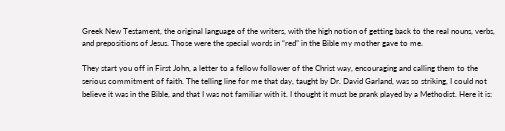Greek New Testament, the original language of the writers, with the high notion of getting back to the real nouns, verbs, and prepositions of Jesus. Those were the special words in “red” in the Bible my mother gave to me.

They start you off in First John, a letter to a fellow follower of the Christ way, encouraging and calling them to the serious commitment of faith. The telling line for me that day, taught by Dr. David Garland, was so striking, I could not believe it was in the Bible, and that I was not familiar with it. I thought it must be prank played by a Methodist. Here it is: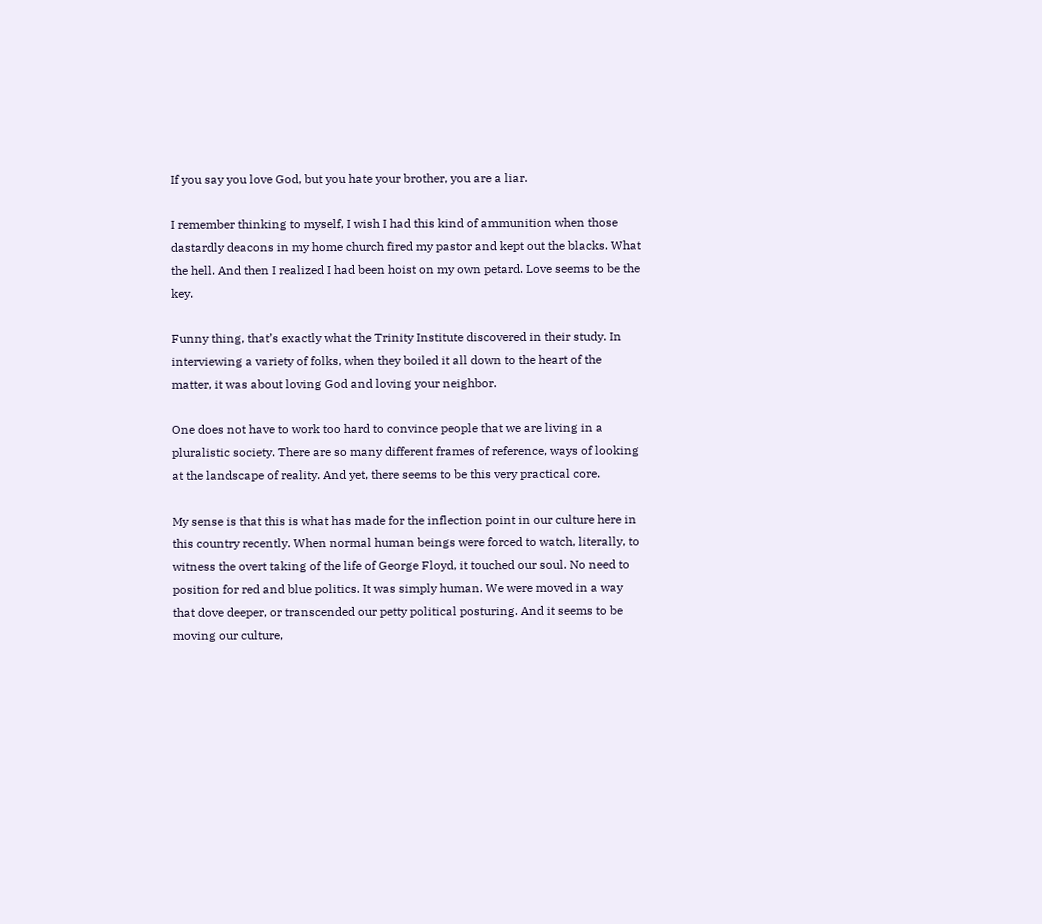If you say you love God, but you hate your brother, you are a liar.

I remember thinking to myself, I wish I had this kind of ammunition when those dastardly deacons in my home church fired my pastor and kept out the blacks. What the hell. And then I realized I had been hoist on my own petard. Love seems to be the key.

Funny thing, that’s exactly what the Trinity Institute discovered in their study. In interviewing a variety of folks, when they boiled it all down to the heart of the matter, it was about loving God and loving your neighbor.

One does not have to work too hard to convince people that we are living in a pluralistic society. There are so many different frames of reference, ways of looking at the landscape of reality. And yet, there seems to be this very practical core.

My sense is that this is what has made for the inflection point in our culture here in this country recently. When normal human beings were forced to watch, literally, to witness the overt taking of the life of George Floyd, it touched our soul. No need to position for red and blue politics. It was simply human. We were moved in a way that dove deeper, or transcended our petty political posturing. And it seems to be moving our culture,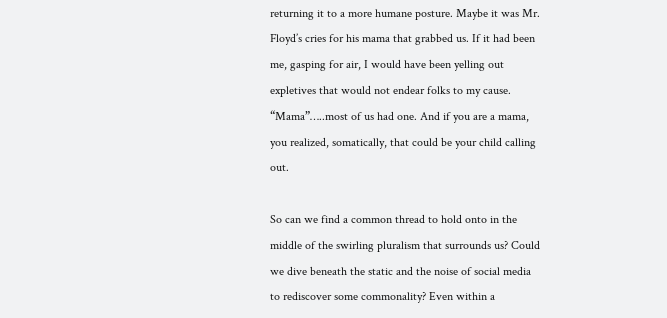returning it to a more humane posture. Maybe it was Mr. Floyd’s cries for his mama that grabbed us. If it had been me, gasping for air, I would have been yelling out expletives that would not endear folks to my cause. “Mama”…..most of us had one. And if you are a mama, you realized, somatically, that could be your child calling out.

So can we find a common thread to hold onto in the middle of the swirling pluralism that surrounds us? Could we dive beneath the static and the noise of social media to rediscover some commonality? Even within a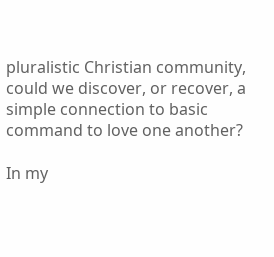pluralistic Christian community, could we discover, or recover, a simple connection to basic command to love one another?

In my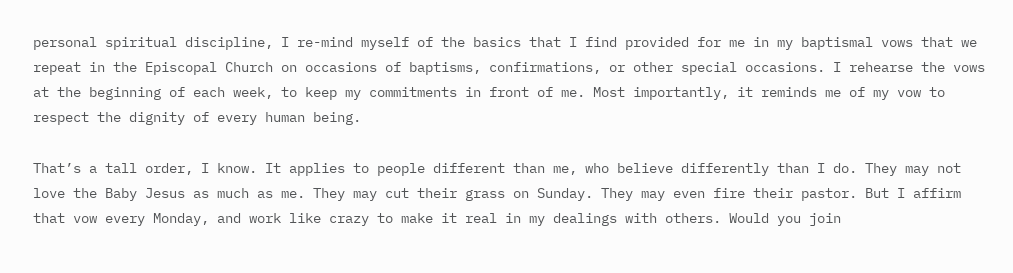personal spiritual discipline, I re-mind myself of the basics that I find provided for me in my baptismal vows that we repeat in the Episcopal Church on occasions of baptisms, confirmations, or other special occasions. I rehearse the vows at the beginning of each week, to keep my commitments in front of me. Most importantly, it reminds me of my vow to respect the dignity of every human being.

That’s a tall order, I know. It applies to people different than me, who believe differently than I do. They may not love the Baby Jesus as much as me. They may cut their grass on Sunday. They may even fire their pastor. But I affirm that vow every Monday, and work like crazy to make it real in my dealings with others. Would you join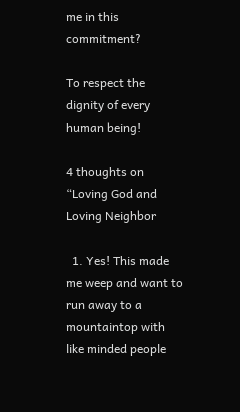me in this commitment?

To respect the dignity of every human being!

4 thoughts on “Loving God and Loving Neighbor

  1. Yes! This made me weep and want to run away to a mountaintop with like minded people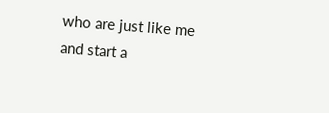who are just like me and start a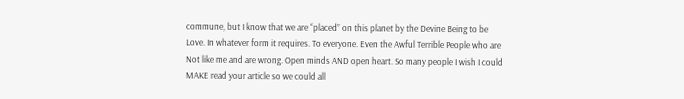commune, but I know that we are “placed” on this planet by the Devine Being to be Love. In whatever form it requires. To everyone. Even the Awful Terrible People who are Not like me and are wrong. Open minds AND open heart. So many people I wish I could MAKE read your article so we could all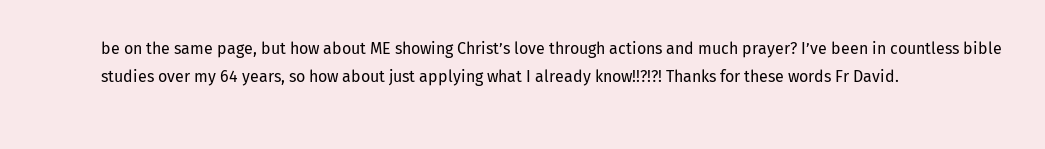be on the same page, but how about ME showing Christ’s love through actions and much prayer? I’ve been in countless bible studies over my 64 years, so how about just applying what I already know!!?!?! Thanks for these words Fr David.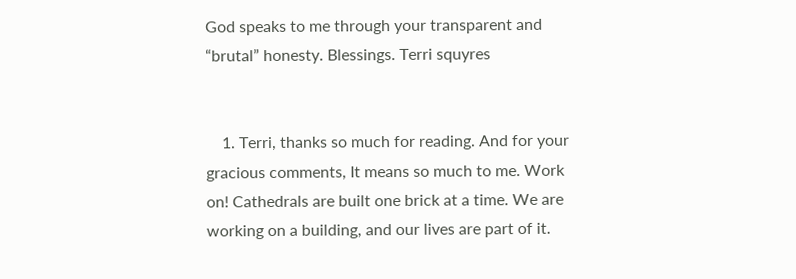God speaks to me through your transparent and “brutal” honesty. Blessings. Terri squyres


    1. Terri, thanks so much for reading. And for your gracious comments, It means so much to me. Work on! Cathedrals are built one brick at a time. We are working on a building, and our lives are part of it.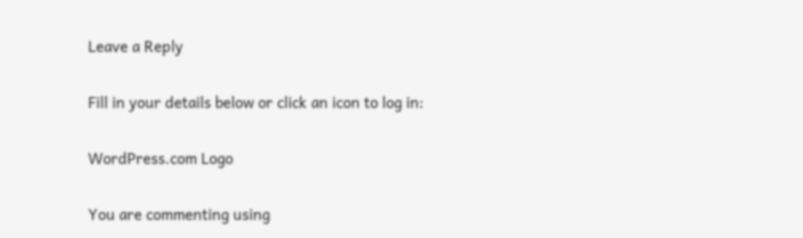Leave a Reply

Fill in your details below or click an icon to log in:

WordPress.com Logo

You are commenting using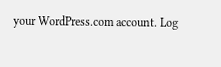your WordPress.com account. Log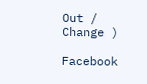Out /  Change )

Facebook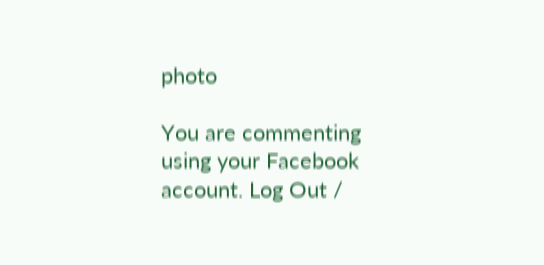photo

You are commenting using your Facebook account. Log Out /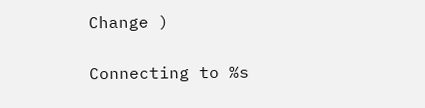Change )

Connecting to %s